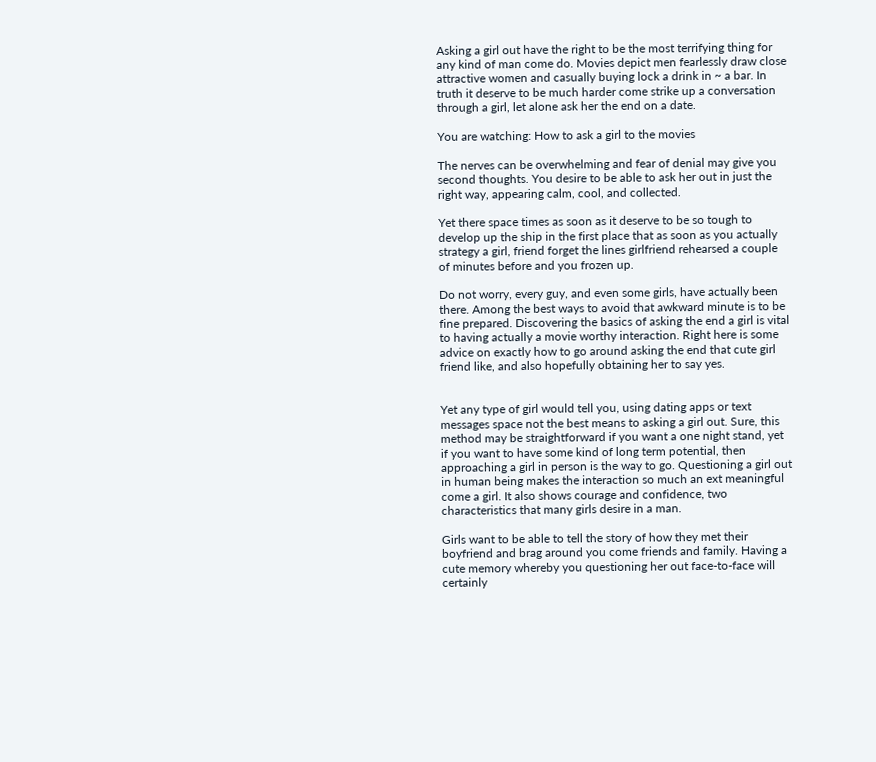Asking a girl out have the right to be the most terrifying thing for any kind of man come do. Movies depict men fearlessly draw close attractive women and casually buying lock a drink in ~ a bar. In truth it deserve to be much harder come strike up a conversation through a girl, let alone ask her the end on a date.

You are watching: How to ask a girl to the movies

The nerves can be overwhelming and fear of denial may give you second thoughts. You desire to be able to ask her out in just the right way, appearing calm, cool, and collected.

Yet there space times as soon as it deserve to be so tough to develop up the ship in the first place that as soon as you actually strategy a girl, friend forget the lines girlfriend rehearsed a couple of minutes before and you frozen up.

Do not worry, every guy, and even some girls, have actually been there. Among the best ways to avoid that awkward minute is to be fine prepared. Discovering the basics of asking the end a girl is vital to having actually a movie worthy interaction. Right here is some advice on exactly how to go around asking the end that cute girl friend like, and also hopefully obtaining her to say yes.


Yet any type of girl would tell you, using dating apps or text messages space not the best means to asking a girl out. Sure, this method may be straightforward if you want a one night stand, yet if you want to have some kind of long term potential, then approaching a girl in person is the way to go. Questioning a girl out in human being makes the interaction so much an ext meaningful come a girl. It also shows courage and confidence, two characteristics that many girls desire in a man.

Girls want to be able to tell the story of how they met their boyfriend and brag around you come friends and family. Having a cute memory whereby you questioning her out face-to-face will certainly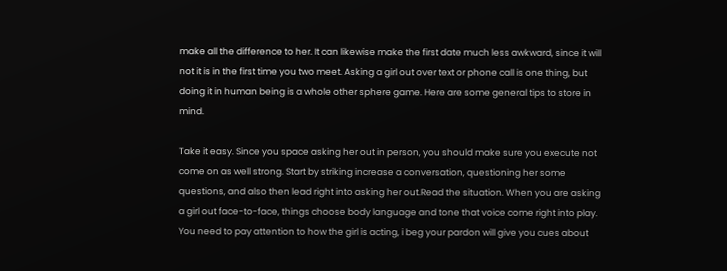make all the difference to her. It can likewise make the first date much less awkward, since it will not it is in the first time you two meet. Asking a girl out over text or phone call is one thing, but doing it in human being is a whole other sphere game. Here are some general tips to store in mind.

Take it easy. Since you space asking her out in person, you should make sure you execute not come on as well strong. Start by striking increase a conversation, questioning her some questions, and also then lead right into asking her out.Read the situation. When you are asking a girl out face-to-face, things choose body language and tone that voice come right into play. You need to pay attention to how the girl is acting, i beg your pardon will give you cues about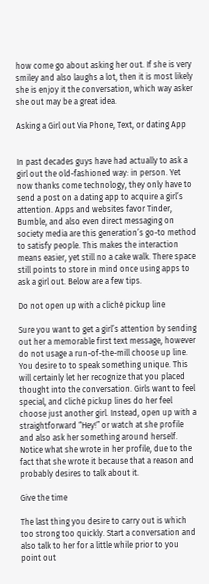how come go about asking her out. If she is very smiley and also laughs a lot, then it is most likely she is enjoy it the conversation, which way asker she out may be a great idea.

Asking a Girl out Via Phone, Text, or dating App


In past decades guys have had actually to ask a girl out the old-fashioned way: in person. Yet now thanks come technology, they only have to send a post on a dating app to acquire a girl’s attention. Apps and websites favor Tinder, Bumble, and also even direct messaging on society media are this generation’s go-to method to satisfy people. This makes the interaction means easier, yet still no a cake walk. There space still points to store in mind once using apps to ask a girl out. Below are a few tips.

Do not open up with a cliché pickup line

Sure you want to get a girl’s attention by sending out her a memorable first text message, however do not usage a run-of-the-mill choose up line. You desire to to speak something unique. This will certainly let her recognize that you placed thought into the conversation. Girls want to feel special, and cliché pickup lines do her feel choose just another girl. Instead, open up with a straightforward “Hey!” or watch at she profile and also ask her something around herself. Notice what she wrote in her profile, due to the fact that she wrote it because that a reason and probably desires to talk about it.

Give the time

The last thing you desire to carry out is which too strong too quickly. Start a conversation and also talk to her for a little while prior to you point out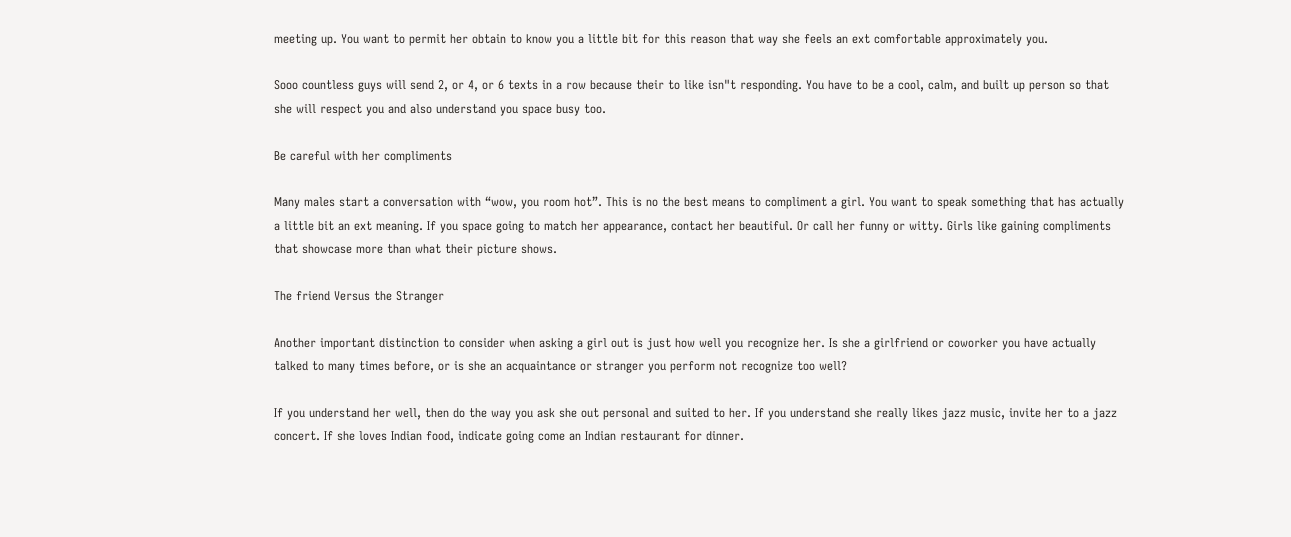meeting up. You want to permit her obtain to know you a little bit for this reason that way she feels an ext comfortable approximately you.

Sooo countless guys will send 2, or 4, or 6 texts in a row because their to like isn"t responding. You have to be a cool, calm, and built up person so that she will respect you and also understand you space busy too.

Be careful with her compliments

Many males start a conversation with “wow, you room hot”. This is no the best means to compliment a girl. You want to speak something that has actually a little bit an ext meaning. If you space going to match her appearance, contact her beautiful. Or call her funny or witty. Girls like gaining compliments that showcase more than what their picture shows.

The friend Versus the Stranger

Another important distinction to consider when asking a girl out is just how well you recognize her. Is she a girlfriend or coworker you have actually talked to many times before, or is she an acquaintance or stranger you perform not recognize too well?

If you understand her well, then do the way you ask she out personal and suited to her. If you understand she really likes jazz music, invite her to a jazz concert. If she loves Indian food, indicate going come an Indian restaurant for dinner.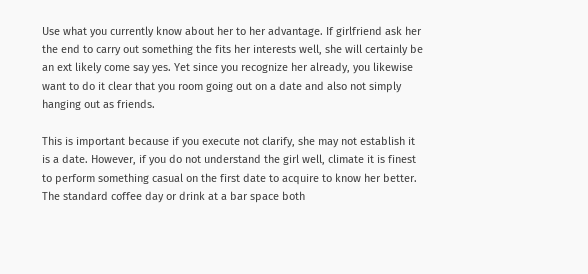Use what you currently know about her to her advantage. If girlfriend ask her the end to carry out something the fits her interests well, she will certainly be an ext likely come say yes. Yet since you recognize her already, you likewise want to do it clear that you room going out on a date and also not simply hanging out as friends.

This is important because if you execute not clarify, she may not establish it is a date. However, if you do not understand the girl well, climate it is finest to perform something casual on the first date to acquire to know her better. The standard coffee day or drink at a bar space both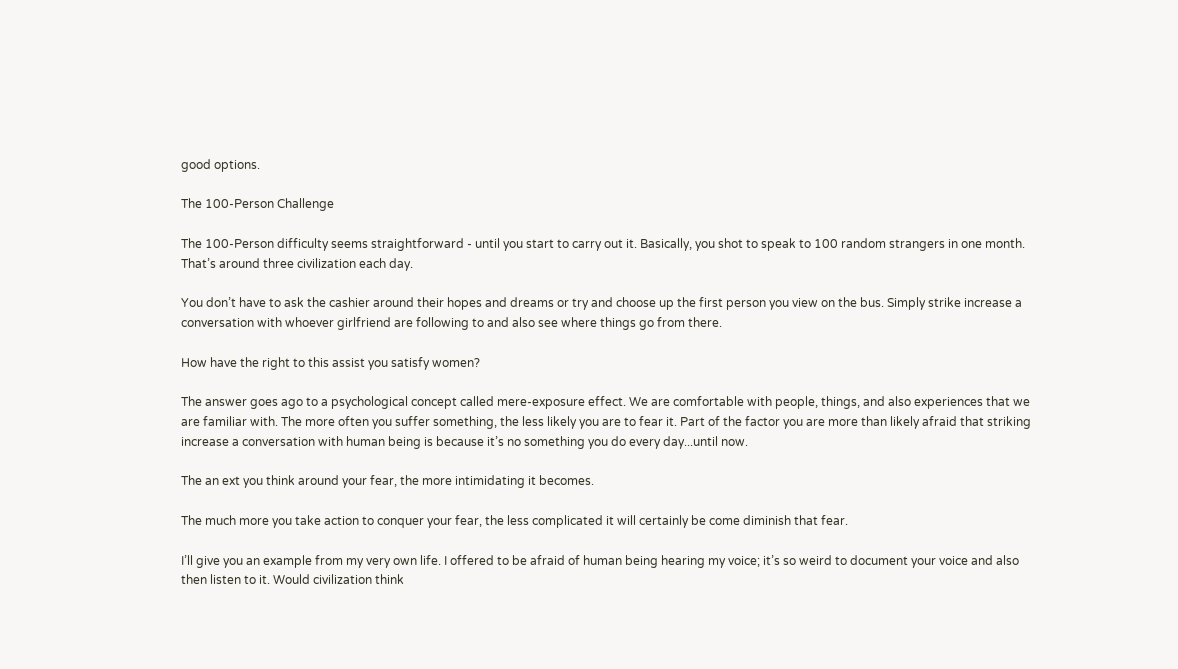good options.

The 100-Person Challenge

The 100-Person difficulty seems straightforward - until you start to carry out it. Basically, you shot to speak to 100 random strangers in one month. That’s around three civilization each day.

You don’t have to ask the cashier around their hopes and dreams or try and choose up the first person you view on the bus. Simply strike increase a conversation with whoever girlfriend are following to and also see where things go from there.

How have the right to this assist you satisfy women?

The answer goes ago to a psychological concept called mere-exposure effect. We are comfortable with people, things, and also experiences that we are familiar with. The more often you suffer something, the less likely you are to fear it. Part of the factor you are more than likely afraid that striking increase a conversation with human being is because it’s no something you do every day...until now.

The an ext you think around your fear, the more intimidating it becomes.

The much more you take action to conquer your fear, the less complicated it will certainly be come diminish that fear.

I’ll give you an example from my very own life. I offered to be afraid of human being hearing my voice; it’s so weird to document your voice and also then listen to it. Would civilization think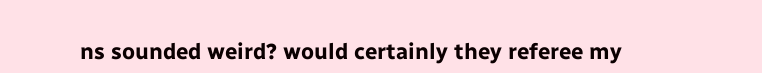ns sounded weird? would certainly they referee my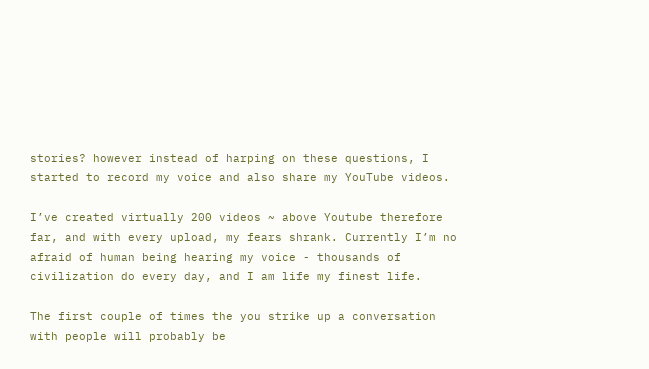stories? however instead of harping on these questions, I started to record my voice and also share my YouTube videos.

I’ve created virtually 200 videos ~ above Youtube therefore far, and with every upload, my fears shrank. Currently I’m no afraid of human being hearing my voice - thousands of civilization do every day, and I am life my finest life.

The first couple of times the you strike up a conversation with people will probably be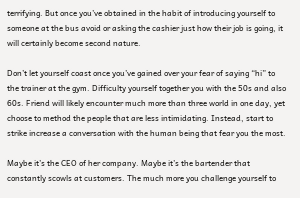terrifying. But once you’ve obtained in the habit of introducing yourself to someone at the bus avoid or asking the cashier just how their job is going, it will certainly become second nature.

Don’t let yourself coast once you’ve gained over your fear of saying “hi” to the trainer at the gym. Difficulty yourself together you with the 50s and also 60s. Friend will likely encounter much more than three world in one day, yet choose to method the people that are less intimidating. Instead, start to strike increase a conversation with the human being that fear you the most.

Maybe it’s the CEO of her company. Maybe it’s the bartender that constantly scowls at customers. The much more you challenge yourself to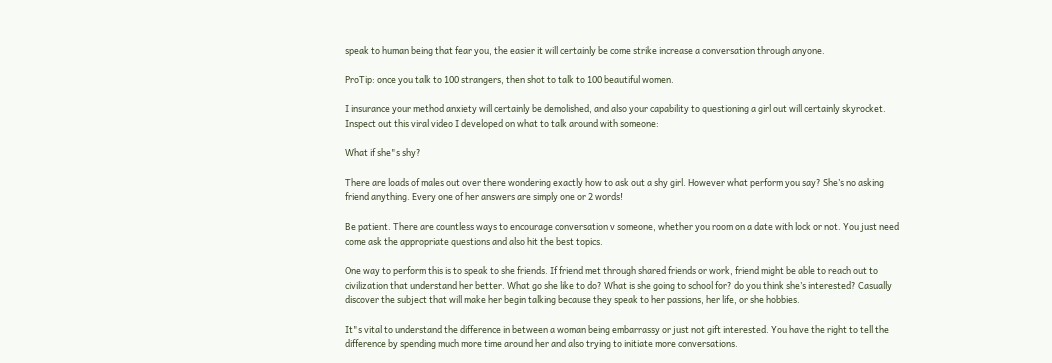speak to human being that fear you, the easier it will certainly be come strike increase a conversation through anyone.

ProTip: once you talk to 100 strangers, then shot to talk to 100 beautiful women.

I insurance your method anxiety will certainly be demolished, and also your capability to questioning a girl out will certainly skyrocket. Inspect out this viral video I developed on what to talk around with someone:

What if she"s shy?

There are loads of males out over there wondering exactly how to ask out a shy girl. However what perform you say? She’s no asking friend anything. Every one of her answers are simply one or 2 words!

Be patient. There are countless ways to encourage conversation v someone, whether you room on a date with lock or not. You just need come ask the appropriate questions and also hit the best topics.

One way to perform this is to speak to she friends. If friend met through shared friends or work, friend might be able to reach out to civilization that understand her better. What go she like to do? What is she going to school for? do you think she’s interested? Casually discover the subject that will make her begin talking because they speak to her passions, her life, or she hobbies.

It"s vital to understand the difference in between a woman being embarrassy or just not gift interested. You have the right to tell the difference by spending much more time around her and also trying to initiate more conversations.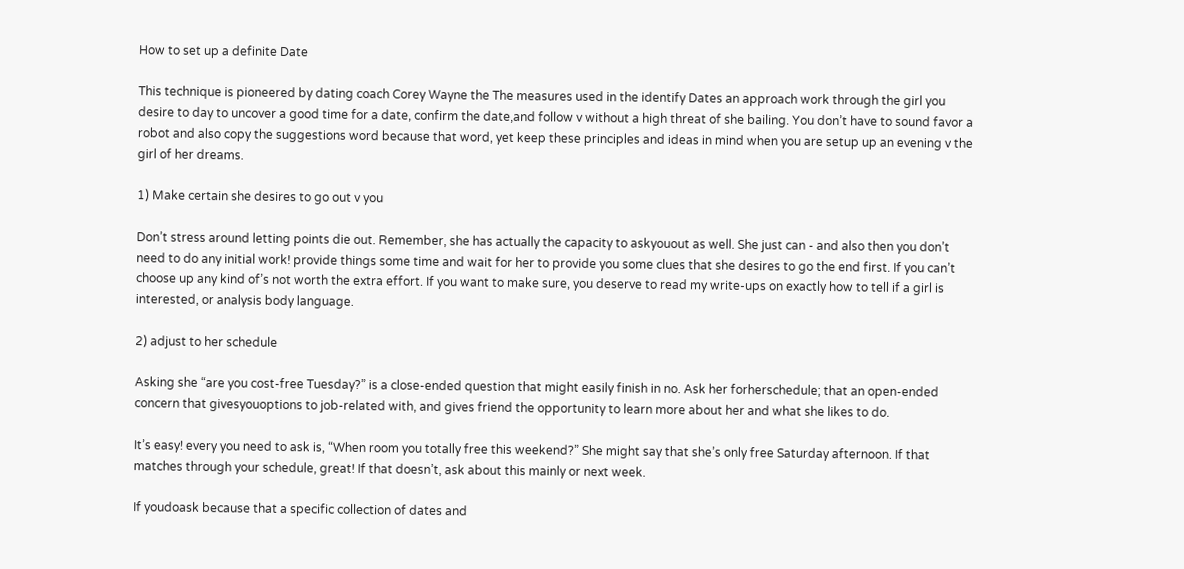How to set up a definite Date

This technique is pioneered by dating coach Corey Wayne the The measures used in the identify Dates an approach work through the girl you desire to day to uncover a good time for a date, confirm the date,and follow v without a high threat of she bailing. You don’t have to sound favor a robot and also copy the suggestions word because that word, yet keep these principles and ideas in mind when you are setup up an evening v the girl of her dreams.

1) Make certain she desires to go out v you

Don’t stress around letting points die out. Remember, she has actually the capacity to askyouout as well. She just can - and also then you don’t need to do any initial work! provide things some time and wait for her to provide you some clues that she desires to go the end first. If you can’t choose up any kind of’s not worth the extra effort. If you want to make sure, you deserve to read my write-ups on exactly how to tell if a girl is interested, or analysis body language.

2) adjust to her schedule

Asking she “are you cost-free Tuesday?” is a close-ended question that might easily finish in no. Ask her forherschedule; that an open-ended concern that givesyouoptions to job-related with, and gives friend the opportunity to learn more about her and what she likes to do.

It’s easy! every you need to ask is, “When room you totally free this weekend?” She might say that she’s only free Saturday afternoon. If that matches through your schedule, great! If that doesn’t, ask about this mainly or next week.

If youdoask because that a specific collection of dates and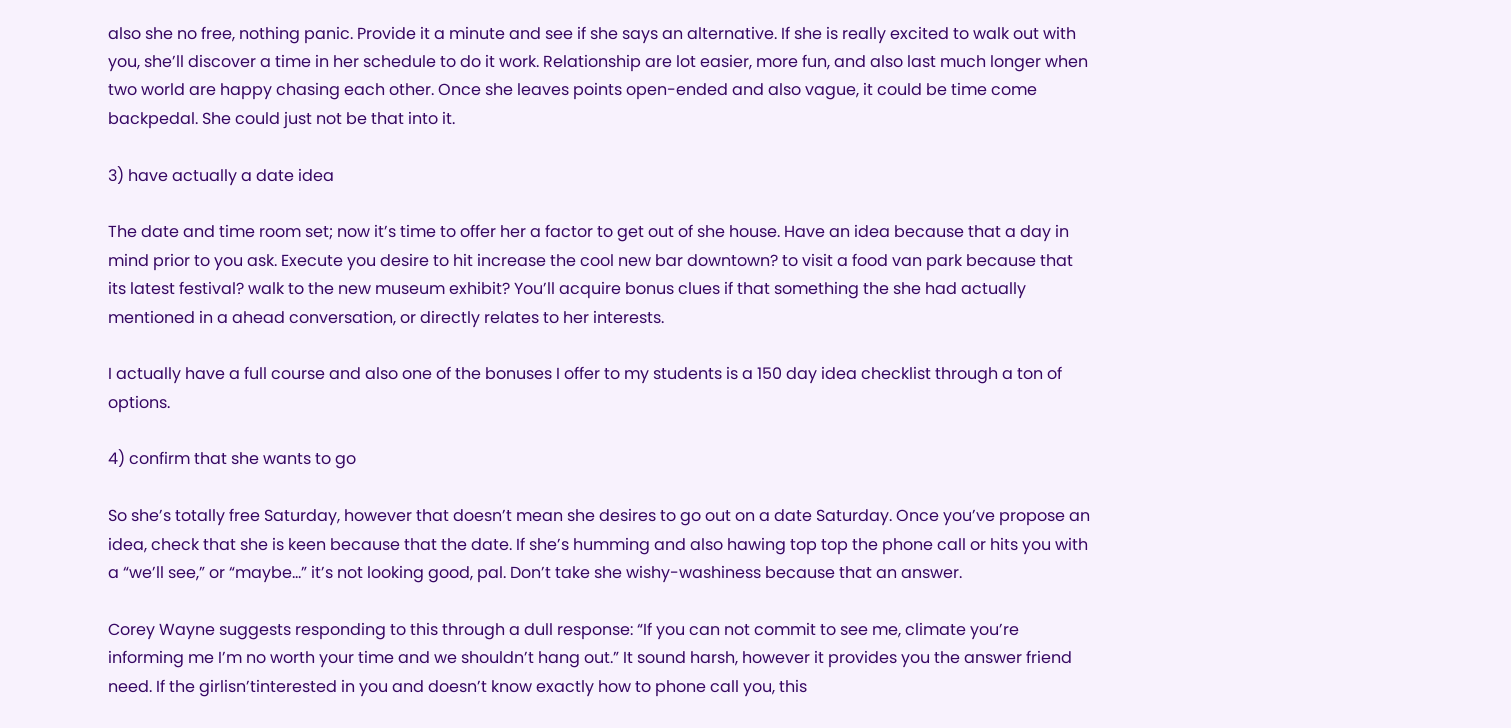also she no free, nothing panic. Provide it a minute and see if she says an alternative. If she is really excited to walk out with you, she’ll discover a time in her schedule to do it work. Relationship are lot easier, more fun, and also last much longer when two world are happy chasing each other. Once she leaves points open-ended and also vague, it could be time come backpedal. She could just not be that into it.

3) have actually a date idea

The date and time room set; now it’s time to offer her a factor to get out of she house. Have an idea because that a day in mind prior to you ask. Execute you desire to hit increase the cool new bar downtown? to visit a food van park because that its latest festival? walk to the new museum exhibit? You’ll acquire bonus clues if that something the she had actually mentioned in a ahead conversation, or directly relates to her interests.

I actually have a full course and also one of the bonuses I offer to my students is a 150 day idea checklist through a ton of options.

4) confirm that she wants to go

So she’s totally free Saturday, however that doesn’t mean she desires to go out on a date Saturday. Once you’ve propose an idea, check that she is keen because that the date. If she’s humming and also hawing top top the phone call or hits you with a “we’ll see,” or “maybe…” it’s not looking good, pal. Don’t take she wishy-washiness because that an answer.

Corey Wayne suggests responding to this through a dull response: “If you can not commit to see me, climate you’re informing me I’m no worth your time and we shouldn’t hang out.” It sound harsh, however it provides you the answer friend need. If the girlisn’tinterested in you and doesn’t know exactly how to phone call you, this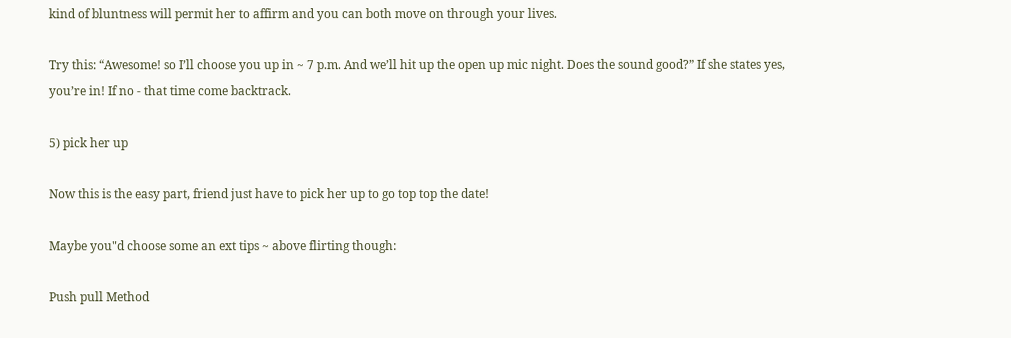kind of bluntness will permit her to affirm and you can both move on through your lives.

Try this: “Awesome! so I’ll choose you up in ~ 7 p.m. And we’ll hit up the open up mic night. Does the sound good?” If she states yes, you’re in! If no - that time come backtrack.

5) pick her up

Now this is the easy part, friend just have to pick her up to go top top the date!

Maybe you"d choose some an ext tips ~ above flirting though:

Push pull Method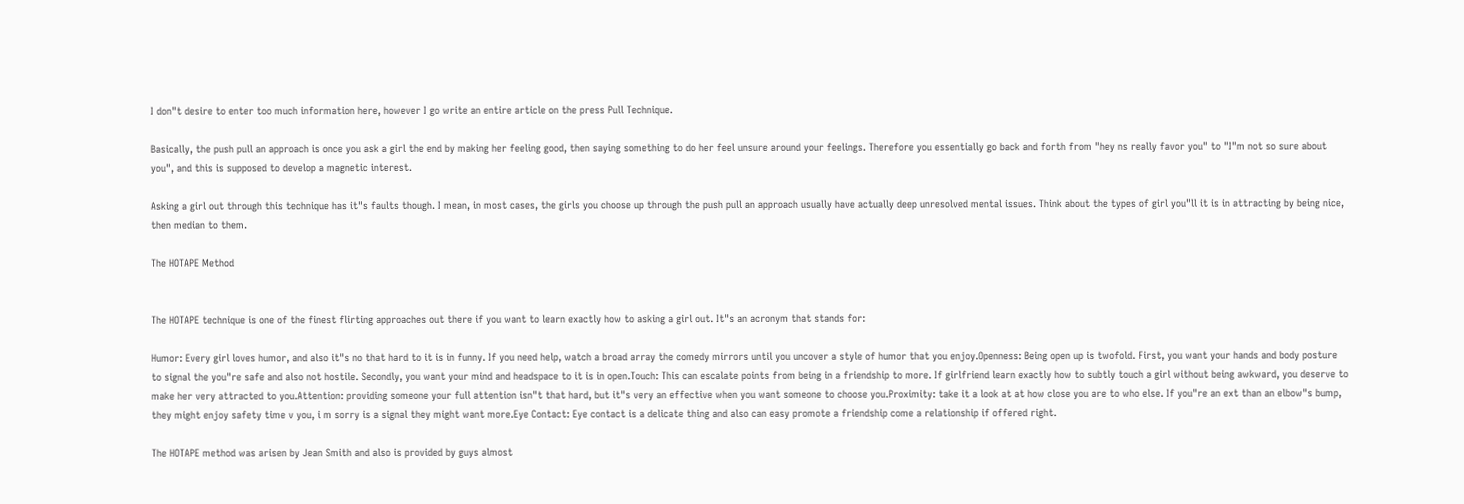I don"t desire to enter too much information here, however I go write an entire article on the press Pull Technique.

Basically, the push pull an approach is once you ask a girl the end by making her feeling good, then saying something to do her feel unsure around your feelings. Therefore you essentially go back and forth from "hey ns really favor you" to "I"m not so sure about you", and this is supposed to develop a magnetic interest.

Asking a girl out through this technique has it"s faults though. I mean, in most cases, the girls you choose up through the push pull an approach usually have actually deep unresolved mental issues. Think about the types of girl you"ll it is in attracting by being nice, then median to them.

The HOTAPE Method


The HOTAPE technique is one of the finest flirting approaches out there if you want to learn exactly how to asking a girl out. It"s an acronym that stands for:

Humor: Every girl loves humor, and also it"s no that hard to it is in funny. If you need help, watch a broad array the comedy mirrors until you uncover a style of humor that you enjoy.Openness: Being open up is twofold. First, you want your hands and body posture to signal the you"re safe and also not hostile. Secondly, you want your mind and headspace to it is in open.Touch: This can escalate points from being in a friendship to more. If girlfriend learn exactly how to subtly touch a girl without being awkward, you deserve to make her very attracted to you.Attention: providing someone your full attention isn"t that hard, but it"s very an effective when you want someone to choose you.Proximity: take it a look at at how close you are to who else. If you"re an ext than an elbow"s bump, they might enjoy safety time v you, i m sorry is a signal they might want more.Eye Contact: Eye contact is a delicate thing and also can easy promote a friendship come a relationship if offered right.

The HOTAPE method was arisen by Jean Smith and also is provided by guys almost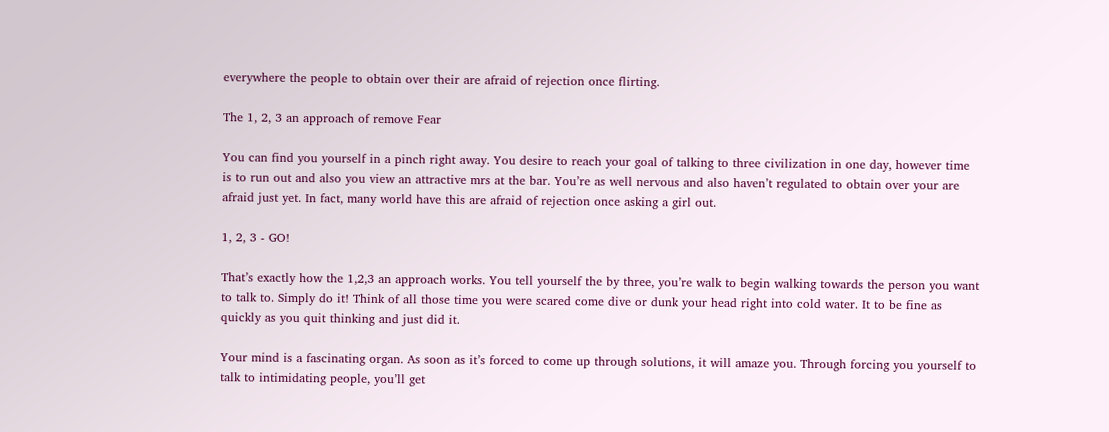everywhere the people to obtain over their are afraid of rejection once flirting.

The 1, 2, 3 an approach of remove Fear

You can find you yourself in a pinch right away. You desire to reach your goal of talking to three civilization in one day, however time is to run out and also you view an attractive mrs at the bar. You’re as well nervous and also haven’t regulated to obtain over your are afraid just yet. In fact, many world have this are afraid of rejection once asking a girl out.

1, 2, 3 - GO!

That’s exactly how the 1,2,3 an approach works. You tell yourself the by three, you’re walk to begin walking towards the person you want to talk to. Simply do it! Think of all those time you were scared come dive or dunk your head right into cold water. It to be fine as quickly as you quit thinking and just did it.

Your mind is a fascinating organ. As soon as it’s forced to come up through solutions, it will amaze you. Through forcing you yourself to talk to intimidating people, you’ll get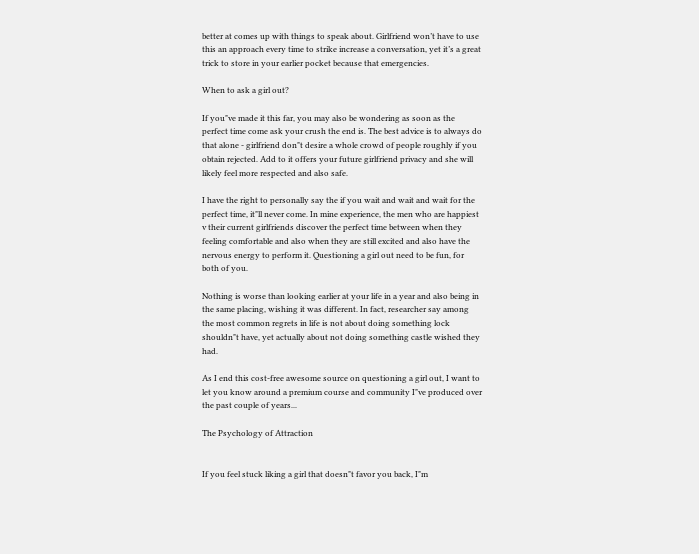better at comes up with things to speak about. Girlfriend won’t have to use this an approach every time to strike increase a conversation, yet it’s a great trick to store in your earlier pocket because that emergencies.

When to ask a girl out?

If you"ve made it this far, you may also be wondering as soon as the perfect time come ask your crush the end is. The best advice is to always do that alone - girlfriend don"t desire a whole crowd of people roughly if you obtain rejected. Add to it offers your future girlfriend privacy and she will likely feel more respected and also safe.

I have the right to personally say the if you wait and wait and wait for the perfect time, it"ll never come. In mine experience, the men who are happiest v their current girlfriends discover the perfect time between when they feeling comfortable and also when they are still excited and also have the nervous energy to perform it. Questioning a girl out need to be fun, for both of you.

Nothing is worse than looking earlier at your life in a year and also being in the same placing, wishing it was different. In fact, researcher say among the most common regrets in life is not about doing something lock shouldn"t have, yet actually about not doing something castle wished they had.

As I end this cost-free awesome source on questioning a girl out, I want to let you know around a premium course and community I"ve produced over the past couple of years...

The Psychology of Attraction


If you feel stuck liking a girl that doesn"t favor you back, I"m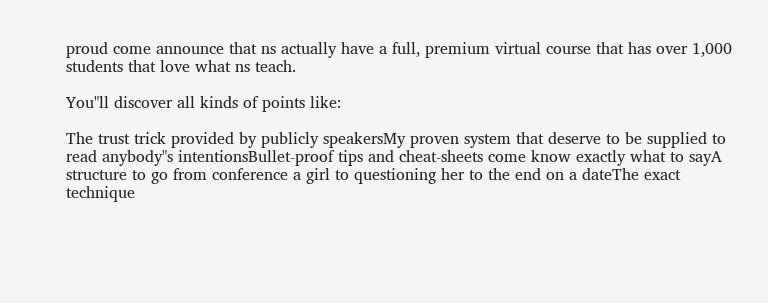proud come announce that ns actually have a full, premium virtual course that has over 1,000 students that love what ns teach.

You"ll discover all kinds of points like:

The trust trick provided by publicly speakersMy proven system that deserve to be supplied to read anybody"s intentionsBullet-proof tips and cheat-sheets come know exactly what to sayA structure to go from conference a girl to questioning her to the end on a dateThe exact technique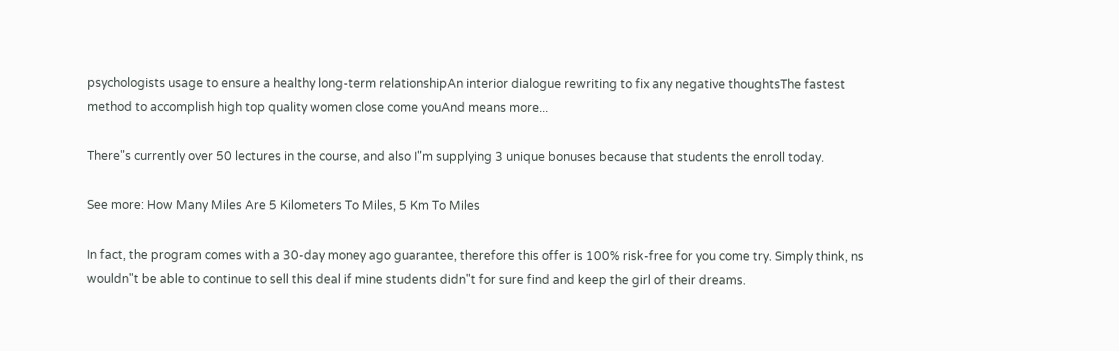psychologists usage to ensure a healthy long-term relationshipAn interior dialogue rewriting to fix any negative thoughtsThe fastest method to accomplish high top quality women close come youAnd means more...

There"s currently over 50 lectures in the course, and also I"m supplying 3 unique bonuses because that students the enroll today.

See more: How Many Miles Are 5 Kilometers To Miles, 5 Km To Miles

In fact, the program comes with a 30-day money ago guarantee, therefore this offer is 100% risk-free for you come try. Simply think, ns wouldn"t be able to continue to sell this deal if mine students didn"t for sure find and keep the girl of their dreams.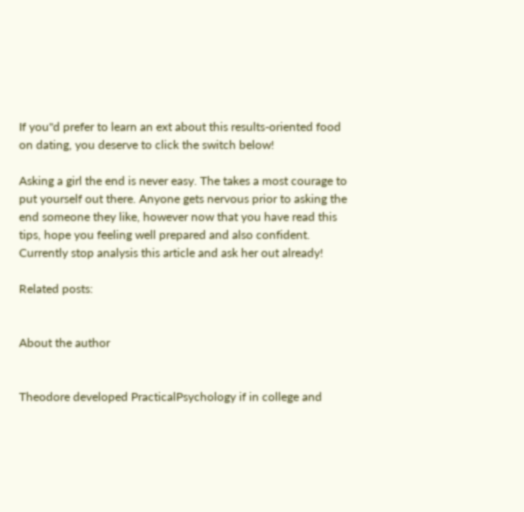If you"d prefer to learn an ext about this results-oriented food on dating, you deserve to click the switch below!

Asking a girl the end is never easy. The takes a most courage to put yourself out there. Anyone gets nervous prior to asking the end someone they like, however now that you have read this tips, hope you feeling well prepared and also confident. Currently stop analysis this article and ask her out already!

Related posts:


About the author


Theodore developed PracticalPsychology if in college and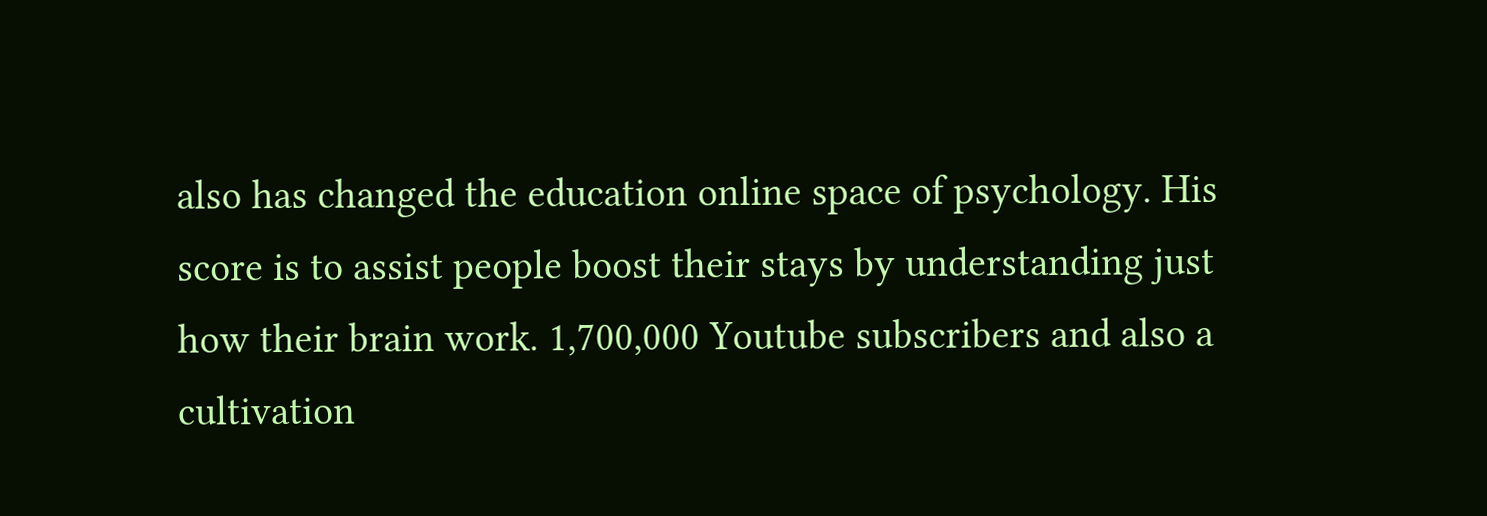also has changed the education online space of psychology. His score is to assist people boost their stays by understanding just how their brain work. 1,700,000 Youtube subscribers and also a cultivation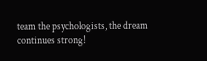team the psychologists, the dream continues strong!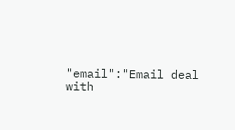"email":"Email deal with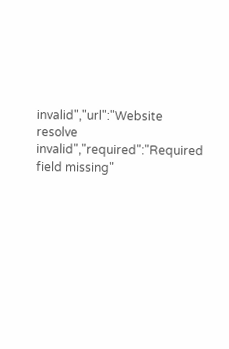invalid","url":"Website resolve invalid","required":"Required field missing"